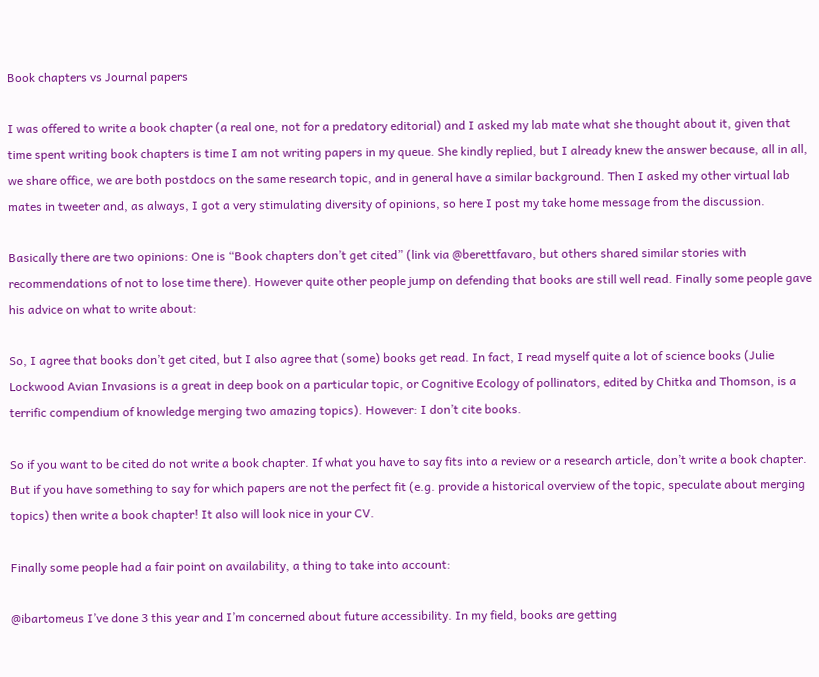Book chapters vs Journal papers

I was offered to write a book chapter (a real one, not for a predatory editorial) and I asked my lab mate what she thought about it, given that time spent writing book chapters is time I am not writing papers in my queue. She kindly replied, but I already knew the answer because, all in all, we share office, we are both postdocs on the same research topic, and in general have a similar background. Then I asked my other virtual lab mates in tweeter and, as always, I got a very stimulating diversity of opinions, so here I post my take home message from the discussion.

Basically there are two opinions: One is “Book chapters don’t get cited” (link via @berettfavaro, but others shared similar stories with recommendations of not to lose time there). However quite other people jump on defending that books are still well read. Finally some people gave his advice on what to write about:

So, I agree that books don’t get cited, but I also agree that (some) books get read. In fact, I read myself quite a lot of science books (Julie Lockwood Avian Invasions is a great in deep book on a particular topic, or Cognitive Ecology of pollinators, edited by Chitka and Thomson, is a terrific compendium of knowledge merging two amazing topics). However: I don’t cite books.

So if you want to be cited do not write a book chapter. If what you have to say fits into a review or a research article, don’t write a book chapter. But if you have something to say for which papers are not the perfect fit (e.g. provide a historical overview of the topic, speculate about merging topics) then write a book chapter! It also will look nice in your CV.

Finally some people had a fair point on availability, a thing to take into account:

@ibartomeus I’ve done 3 this year and I’m concerned about future accessibility. In my field, books are getting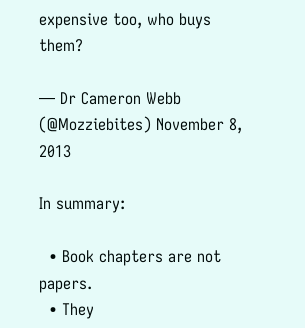expensive too, who buys them?

— Dr Cameron Webb (@Mozziebites) November 8, 2013

In summary:

  • Book chapters are not papers.
  • They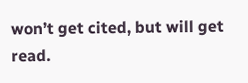won’t get cited, but will get read.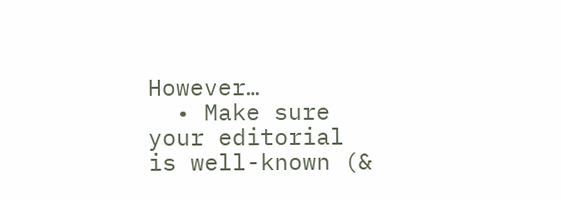However…
  • Make sure your editorial is well-known (&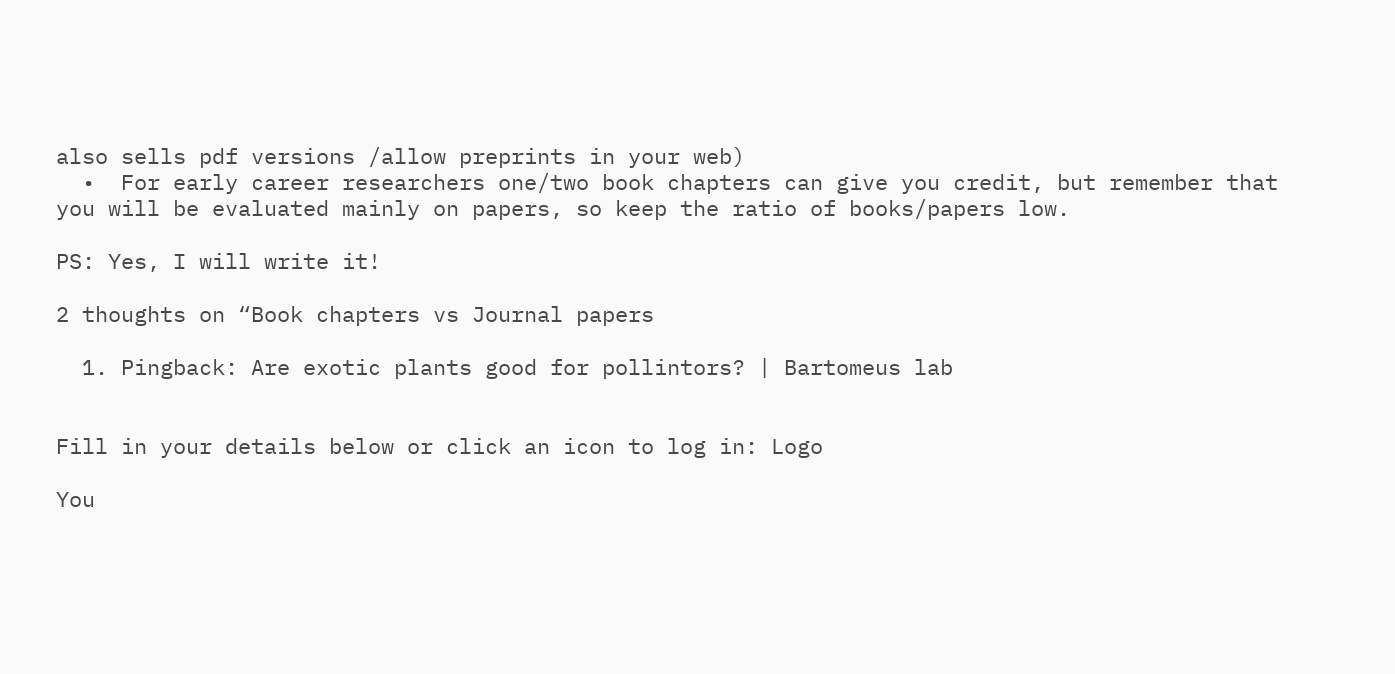also sells pdf versions /allow preprints in your web)
  •  For early career researchers one/two book chapters can give you credit, but remember that you will be evaluated mainly on papers, so keep the ratio of books/papers low.

PS: Yes, I will write it!

2 thoughts on “Book chapters vs Journal papers

  1. Pingback: Are exotic plants good for pollintors? | Bartomeus lab


Fill in your details below or click an icon to log in: Logo

You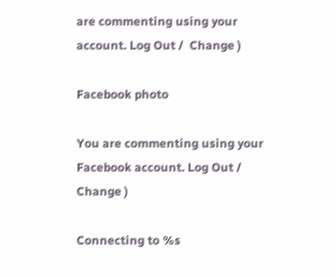are commenting using your account. Log Out /  Change )

Facebook photo

You are commenting using your Facebook account. Log Out /  Change )

Connecting to %s